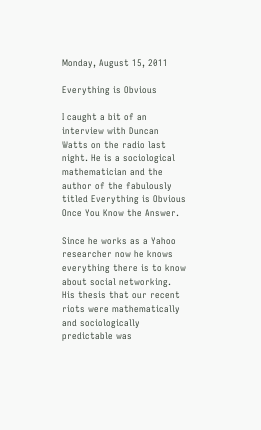Monday, August 15, 2011

Everything is Obvious

I caught a bit of an interview with Duncan Watts on the radio last night. He is a sociological mathematician and the author of the fabulously titled Everything is Obvious Once You Know the Answer.

Since he works as a Yahoo researcher now he knows everything there is to know about social networking. His thesis that our recent riots were mathematically and sociologically predictable was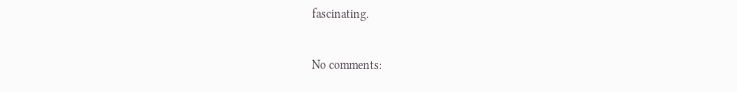fascinating.

No comments: